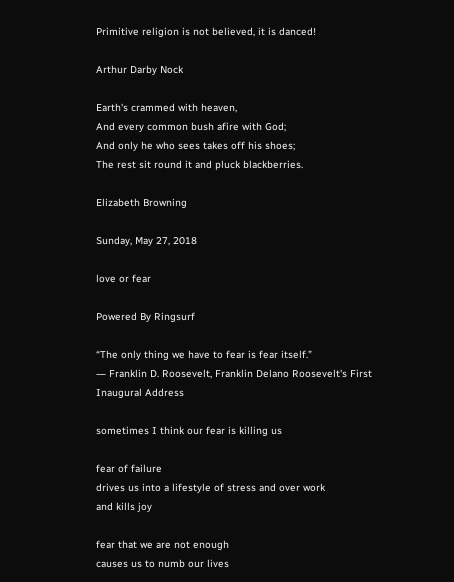Primitive religion is not believed, it is danced!

Arthur Darby Nock

Earth's crammed with heaven,
And every common bush afire with God;
And only he who sees takes off his shoes;
The rest sit round it and pluck blackberries.

Elizabeth Browning

Sunday, May 27, 2018

love or fear

Powered By Ringsurf

“The only thing we have to fear is fear itself.”
― Franklin D. Roosevelt, Franklin Delano Roosevelt's First Inaugural Address

sometimes I think our fear is killing us

fear of failure
drives us into a lifestyle of stress and over work
and kills joy

fear that we are not enough
causes us to numb our lives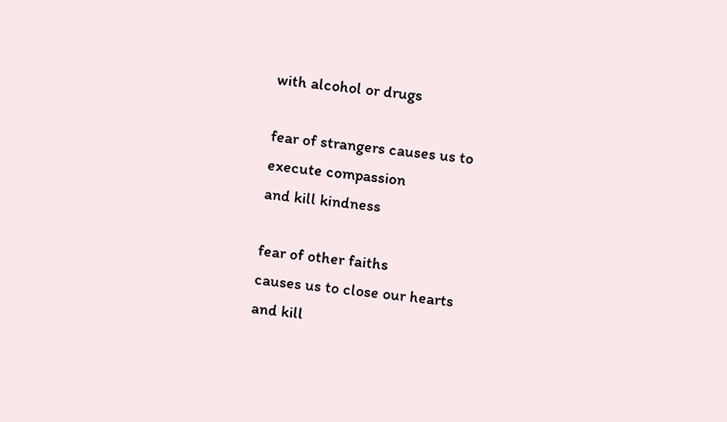with alcohol or drugs

fear of strangers causes us to
execute compassion
and kill kindness

fear of other faiths
causes us to close our hearts
and kill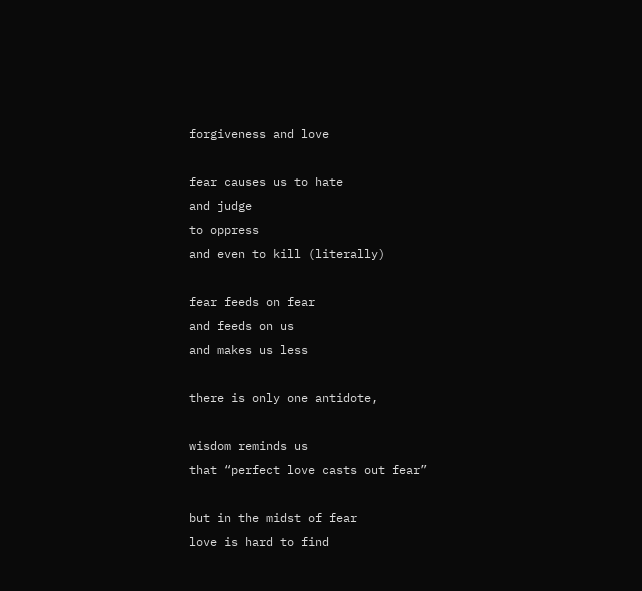forgiveness and love

fear causes us to hate
and judge
to oppress
and even to kill (literally)

fear feeds on fear
and feeds on us
and makes us less

there is only one antidote,

wisdom reminds us
that “perfect love casts out fear”

but in the midst of fear
love is hard to find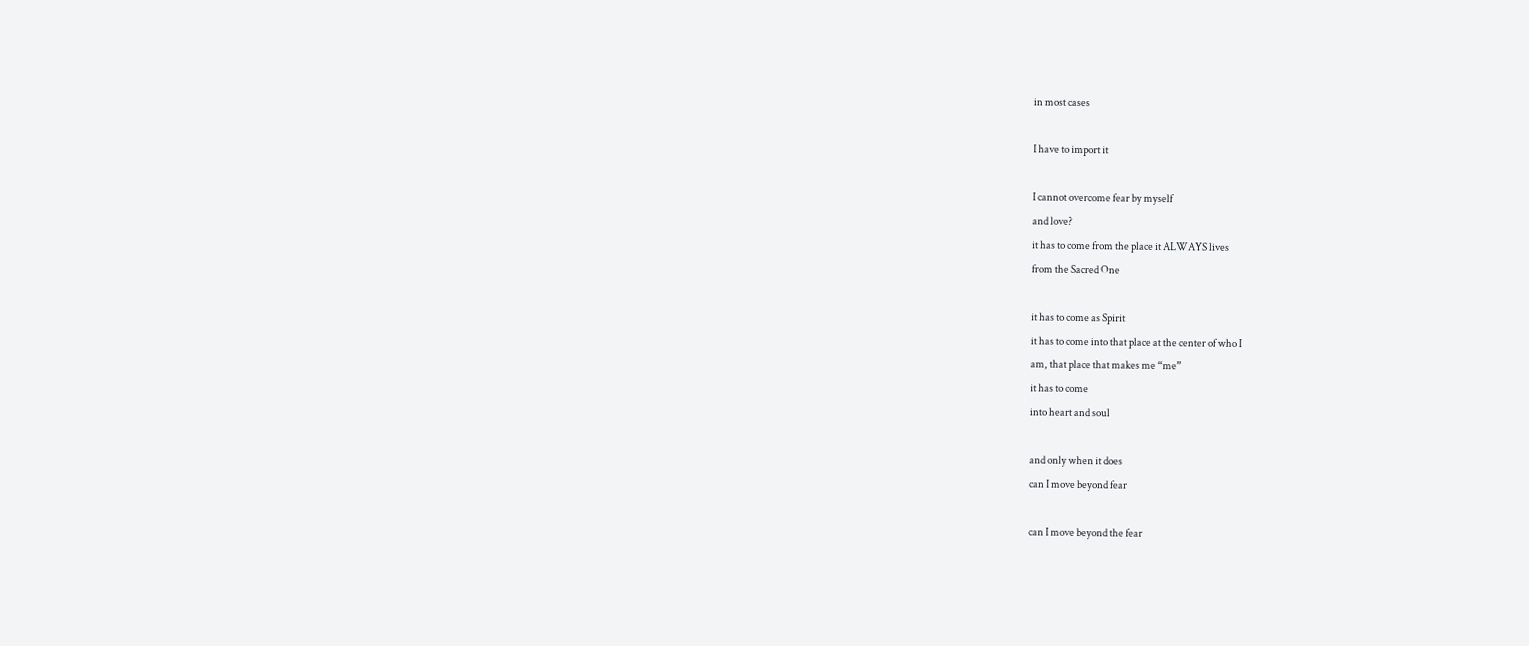in most cases

I have to import it

I cannot overcome fear by myself
and love?
it has to come from the place it ALWAYS lives
from the Sacred One

it has to come as Spirit
it has to come into that place at the center of who I
am, that place that makes me “me”
it has to come
into heart and soul

and only when it does
can I move beyond fear

can I move beyond the fear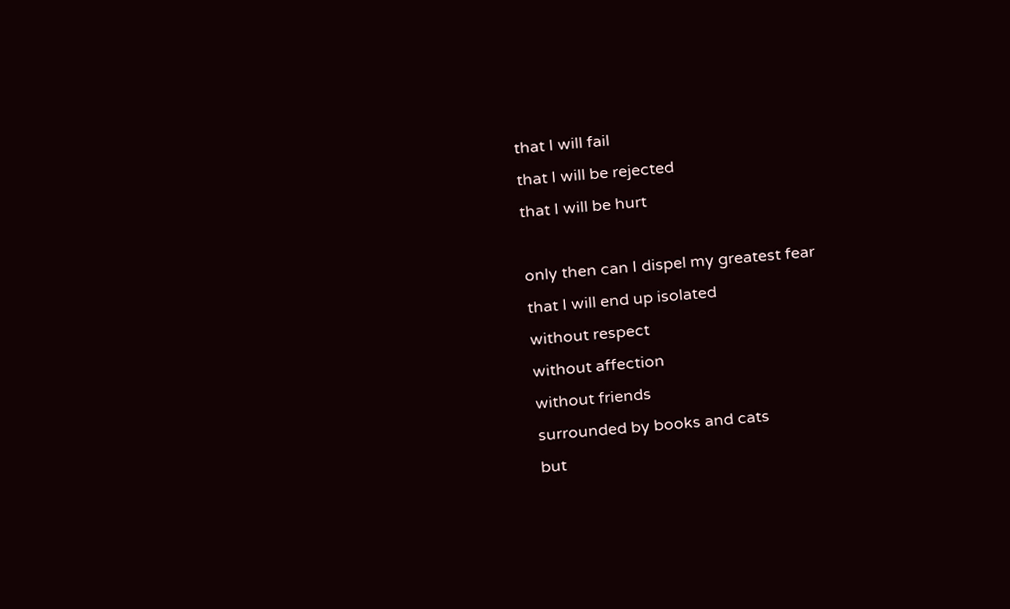that I will fail
that I will be rejected
that I will be hurt

only then can I dispel my greatest fear
that I will end up isolated
without respect
without affection
without friends
surrounded by books and cats
but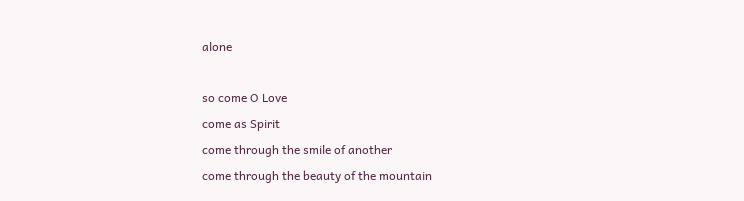alone

so come O Love
come as Spirit
come through the smile of another
come through the beauty of the mountain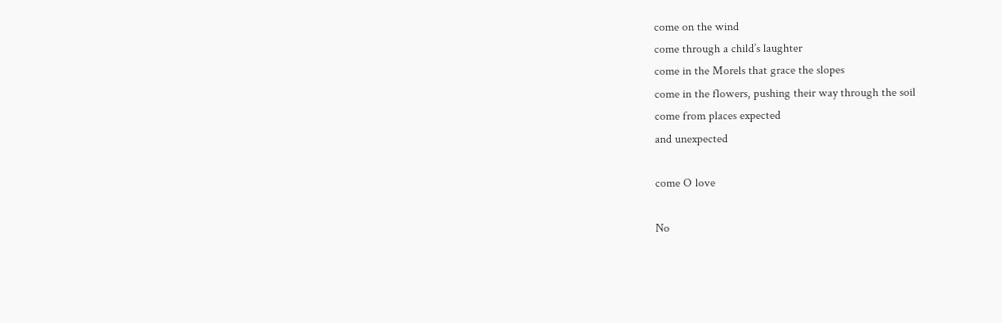come on the wind
come through a child’s laughter
come in the Morels that grace the slopes
come in the flowers, pushing their way through the soil
come from places expected
and unexpected

come O love

No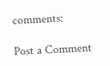comments:

Post a Comment